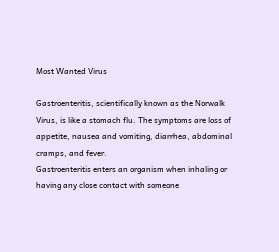Most Wanted Virus

Gastroenteritis, scientifically known as the Norwalk Virus, is like a stomach flu. The symptoms are loss of appetite, nausea and vomiting, diarrhea, abdominal cramps, and fever.
Gastroenteritis enters an organism when inhaling or having any close contact with someone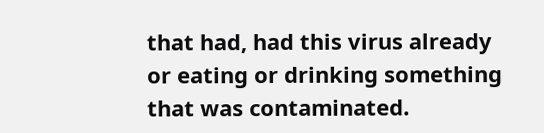that had, had this virus already or eating or drinking something that was contaminated.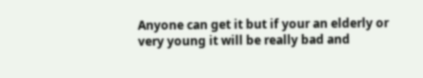Anyone can get it but if your an elderly or very young it will be really bad and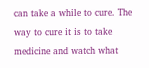can take a while to cure. The way to cure it is to take medicine and watch what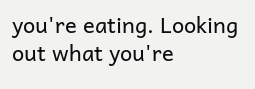you're eating. Looking out what you're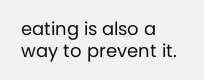eating is also a way to prevent it.